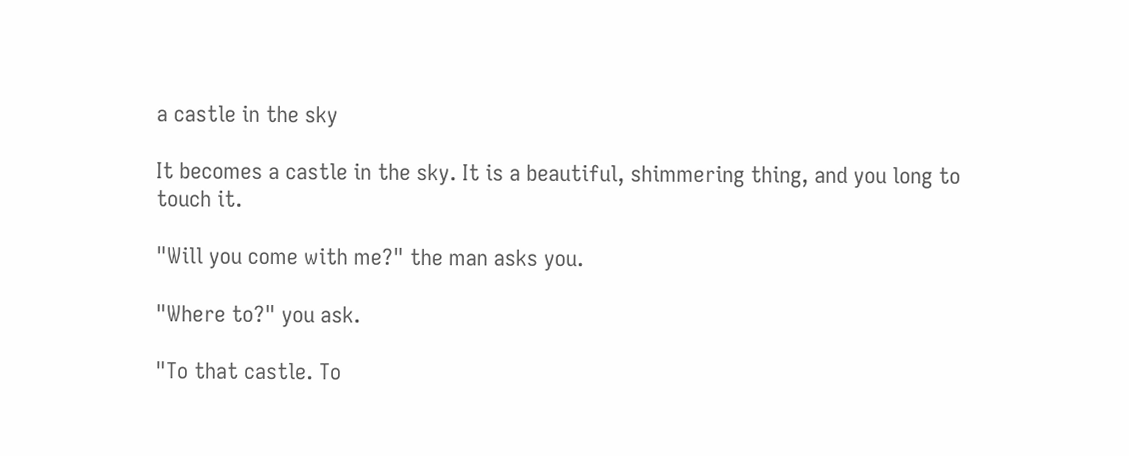a castle in the sky

It becomes a castle in the sky. It is a beautiful, shimmering thing, and you long to touch it.

"Will you come with me?" the man asks you.

"Where to?" you ask.

"To that castle. To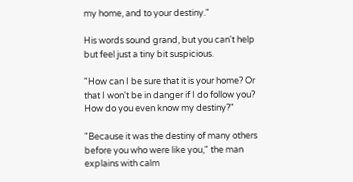my home, and to your destiny."

His words sound grand, but you can't help but feel just a tiny bit suspicious.

"How can I be sure that it is your home? Or that I won't be in danger if I do follow you? How do you even know my destiny?"

"Because it was the destiny of many others before you who were like you," the man explains with calm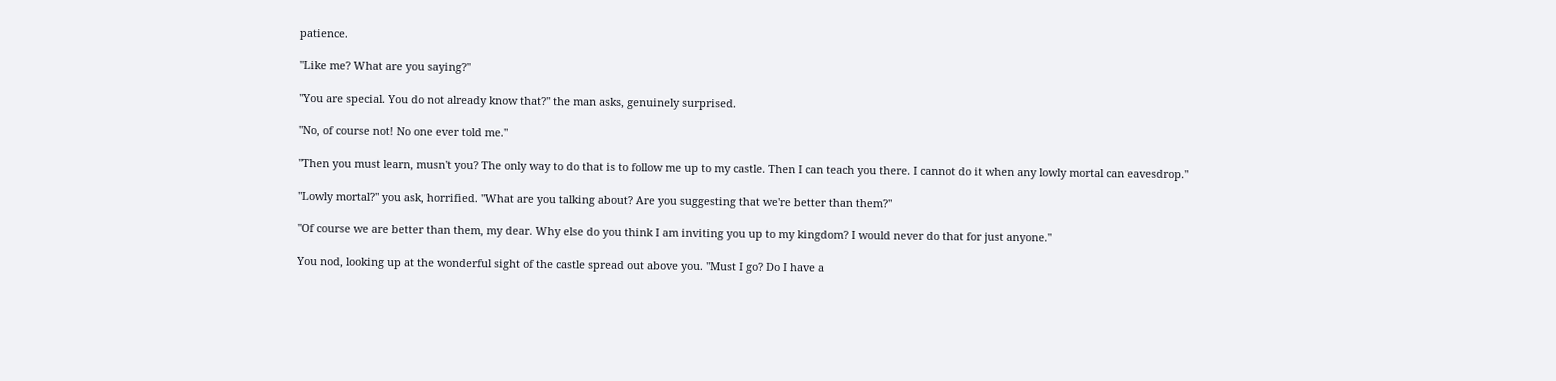patience.

"Like me? What are you saying?"

"You are special. You do not already know that?" the man asks, genuinely surprised.

"No, of course not! No one ever told me."

"Then you must learn, musn't you? The only way to do that is to follow me up to my castle. Then I can teach you there. I cannot do it when any lowly mortal can eavesdrop."

"Lowly mortal?" you ask, horrified. "What are you talking about? Are you suggesting that we're better than them?"

"Of course we are better than them, my dear. Why else do you think I am inviting you up to my kingdom? I would never do that for just anyone."

You nod, looking up at the wonderful sight of the castle spread out above you. "Must I go? Do I have a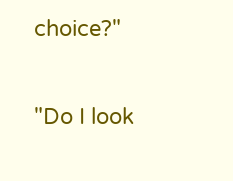choice?"

"Do I look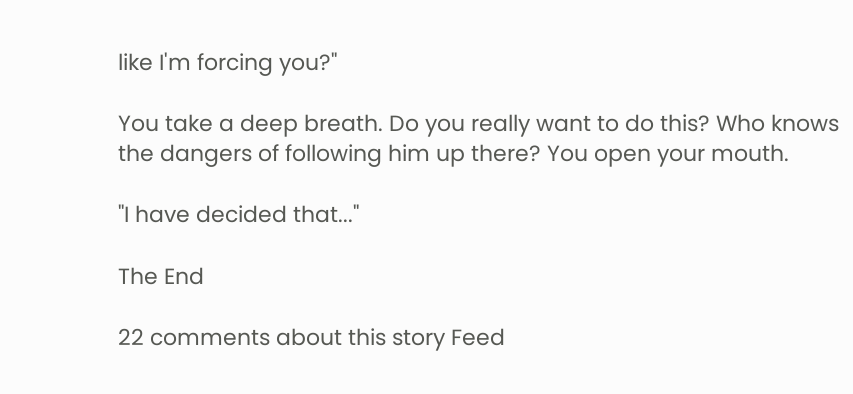like I'm forcing you?"

You take a deep breath. Do you really want to do this? Who knows the dangers of following him up there? You open your mouth.

"I have decided that..."

The End

22 comments about this story Feed